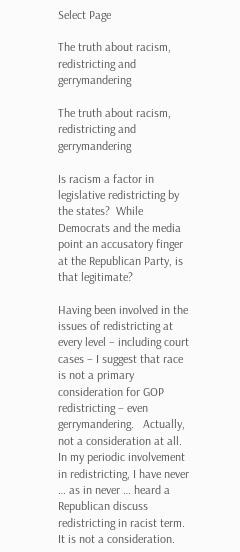Select Page

The truth about racism, redistricting and gerrymandering

The truth about racism, redistricting and gerrymandering

Is racism a factor in legislative redistricting by the states?  While Democrats and the media point an accusatory finger at the Republican Party, is that legitimate?

Having been involved in the issues of redistricting at every level – including court cases – I suggest that race is not a primary consideration for GOP redistricting – even gerrymandering.   Actually, not a consideration at all.  In my periodic involvement in redistricting, I have never … as in never … heard a Republican discuss redistricting in racist term.  It is not a consideration.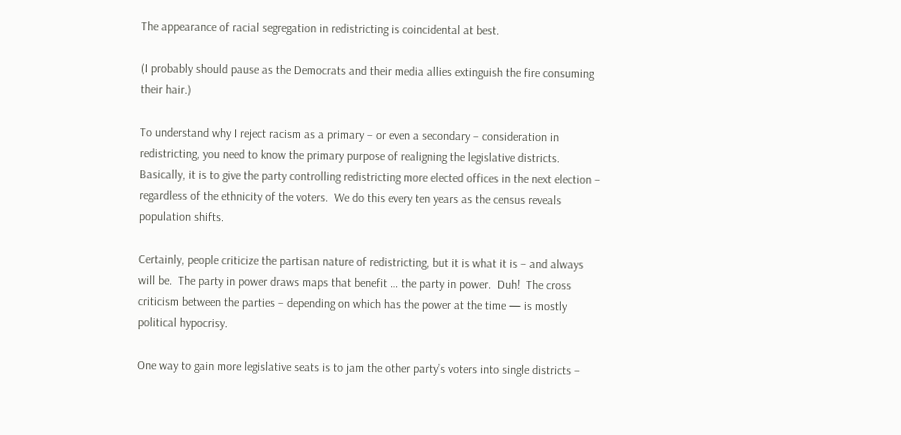The appearance of racial segregation in redistricting is coincidental at best.

(I probably should pause as the Democrats and their media allies extinguish the fire consuming their hair.)

To understand why I reject racism as a primary – or even a secondary – consideration in redistricting, you need to know the primary purpose of realigning the legislative districts.  Basically, it is to give the party controlling redistricting more elected offices in the next election – regardless of the ethnicity of the voters.  We do this every ten years as the census reveals population shifts.

Certainly, people criticize the partisan nature of redistricting, but it is what it is – and always will be.  The party in power draws maps that benefit … the party in power.  Duh!  The cross criticism between the parties – depending on which has the power at the time — is mostly political hypocrisy.

One way to gain more legislative seats is to jam the other party’s voters into single districts –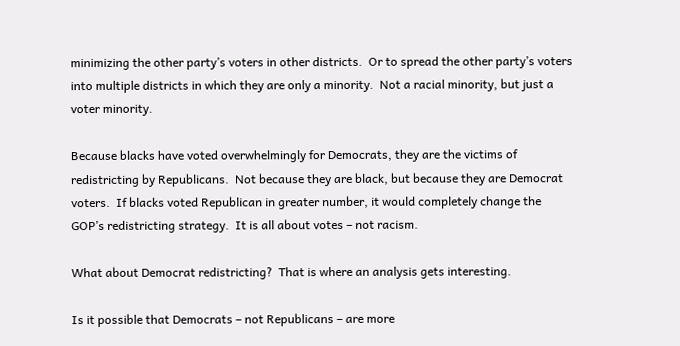minimizing the other party’s voters in other districts.  Or to spread the other party’s voters into multiple districts in which they are only a minority.  Not a racial minority, but just a voter minority.

Because blacks have voted overwhelmingly for Democrats, they are the victims of redistricting by Republicans.  Not because they are black, but because they are Democrat voters.  If blacks voted Republican in greater number, it would completely change the GOP’s redistricting strategy.  It is all about votes – not racism.

What about Democrat redistricting?  That is where an analysis gets interesting.

Is it possible that Democrats – not Republicans – are more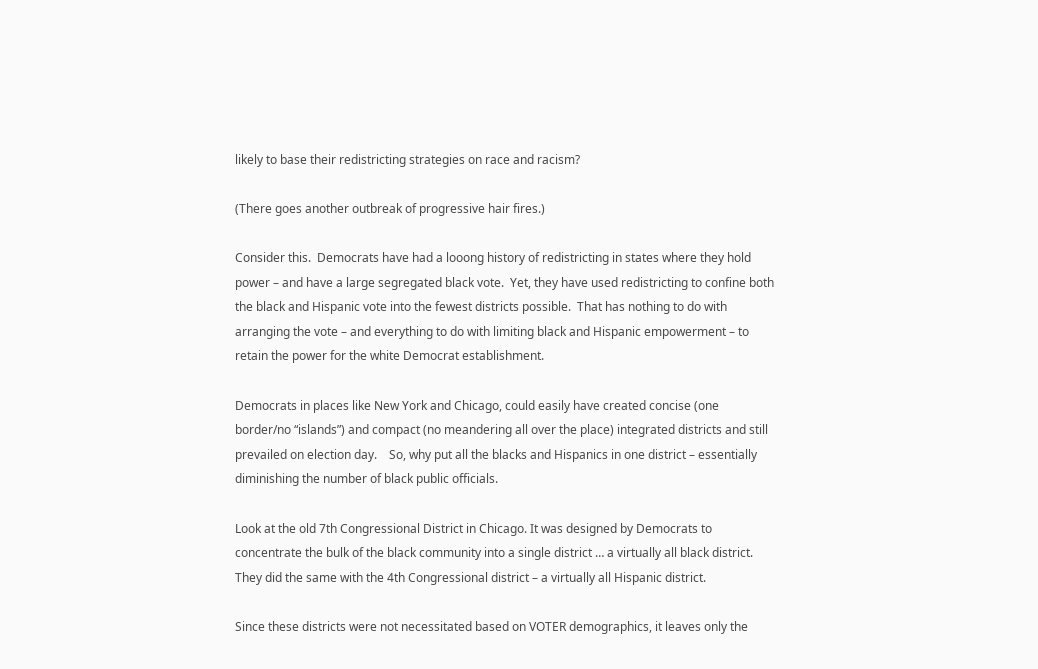likely to base their redistricting strategies on race and racism?

(There goes another outbreak of progressive hair fires.)

Consider this.  Democrats have had a looong history of redistricting in states where they hold power – and have a large segregated black vote.  Yet, they have used redistricting to confine both the black and Hispanic vote into the fewest districts possible.  That has nothing to do with arranging the vote – and everything to do with limiting black and Hispanic empowerment – to retain the power for the white Democrat establishment.

Democrats in places like New York and Chicago, could easily have created concise (one border/no “islands”) and compact (no meandering all over the place) integrated districts and still prevailed on election day.    So, why put all the blacks and Hispanics in one district – essentially diminishing the number of black public officials.

Look at the old 7th Congressional District in Chicago. It was designed by Democrats to concentrate the bulk of the black community into a single district … a virtually all black district.   They did the same with the 4th Congressional district – a virtually all Hispanic district.

Since these districts were not necessitated based on VOTER demographics, it leaves only the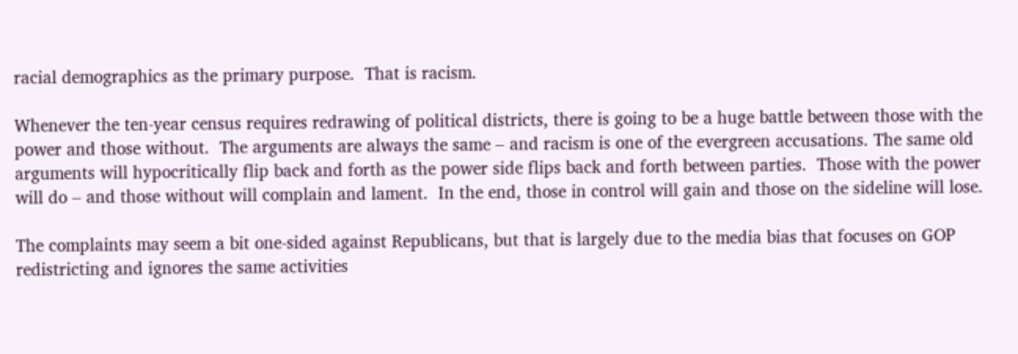racial demographics as the primary purpose.  That is racism.

Whenever the ten-year census requires redrawing of political districts, there is going to be a huge battle between those with the power and those without.  The arguments are always the same – and racism is one of the evergreen accusations. The same old arguments will hypocritically flip back and forth as the power side flips back and forth between parties.  Those with the power will do – and those without will complain and lament.  In the end, those in control will gain and those on the sideline will lose.

The complaints may seem a bit one-sided against Republicans, but that is largely due to the media bias that focuses on GOP redistricting and ignores the same activities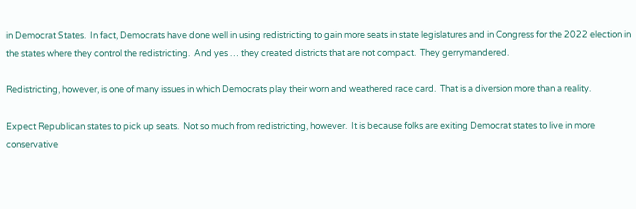in Democrat States.  In fact, Democrats have done well in using redistricting to gain more seats in state legislatures and in Congress for the 2022 election in the states where they control the redistricting.  And yes … they created districts that are not compact.  They gerrymandered.

Redistricting, however, is one of many issues in which Democrats play their worn and weathered race card.  That is a diversion more than a reality.

Expect Republican states to pick up seats.  Not so much from redistricting, however.  It is because folks are exiting Democrat states to live in more conservative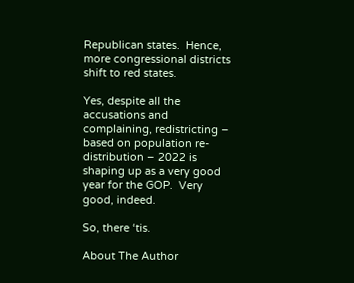Republican states.  Hence, more congressional districts shift to red states.

Yes, despite all the accusations and complaining, redistricting – based on population re-distribution – 2022 is shaping up as a very good year for the GOP.  Very good, indeed.

So, there ‘tis.

About The Author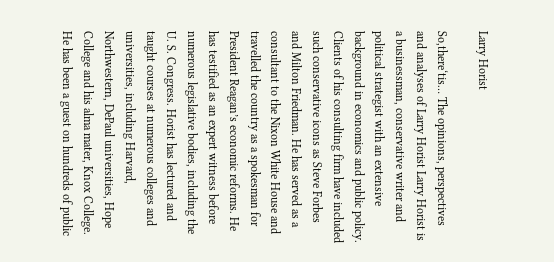Larry Horist

So,there‘tis… The opinions, perspectives and analyses of Larry Horist Larry Horist is a businessman, conservative writer and political strategist with an extensive background in economics and public policy. Clients of his consulting firm have included such conservative icons as Steve Forbes and Milton Friedman. He has served as a consultant to the Nixon White House and travelled the country as a spokesman for President Reagan’s economic reforms. He has testified as an expert witness before numerous legislative bodies, including the U. S. Congress. Horist has lectured and taught courses at numerous colleges and universities, including Harvard, Northwestern, DePaul universities, Hope College and his alma mater, Knox College. He has been a guest on hundreds of public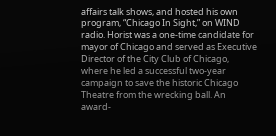affairs talk shows, and hosted his own program, “Chicago In Sight,” on WIND radio. Horist was a one-time candidate for mayor of Chicago and served as Executive Director of the City Club of Chicago, where he led a successful two-year campaign to save the historic Chicago Theatre from the wrecking ball. An award-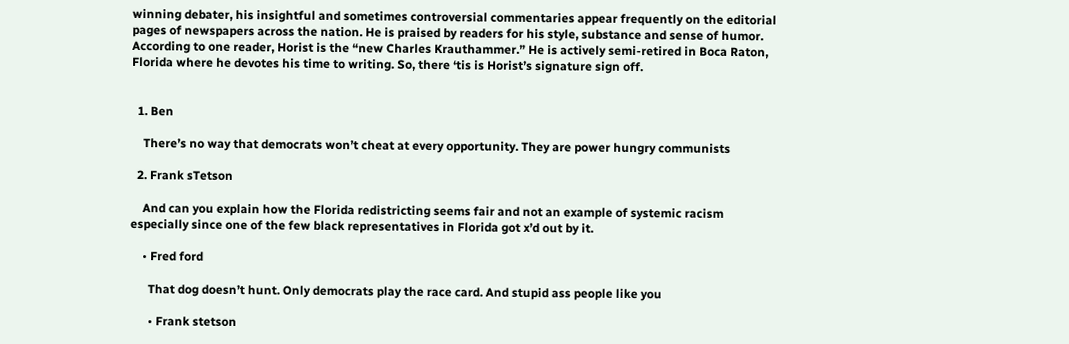winning debater, his insightful and sometimes controversial commentaries appear frequently on the editorial pages of newspapers across the nation. He is praised by readers for his style, substance and sense of humor. According to one reader, Horist is the “new Charles Krauthammer.” He is actively semi-retired in Boca Raton, Florida where he devotes his time to writing. So, there ‘tis is Horist’s signature sign off.


  1. Ben

    There’s no way that democrats won’t cheat at every opportunity. They are power hungry communists

  2. Frank sTetson

    And can you explain how the Florida redistricting seems fair and not an example of systemic racism especially since one of the few black representatives in Florida got x’d out by it.

    • Fred ford

      That dog doesn’t hunt. Only democrats play the race card. And stupid ass people like you

      • Frank stetson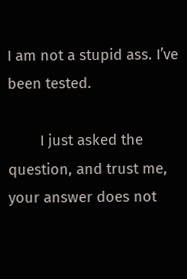I am not a stupid ass. I’ve been tested.

        I just asked the question, and trust me, your answer does not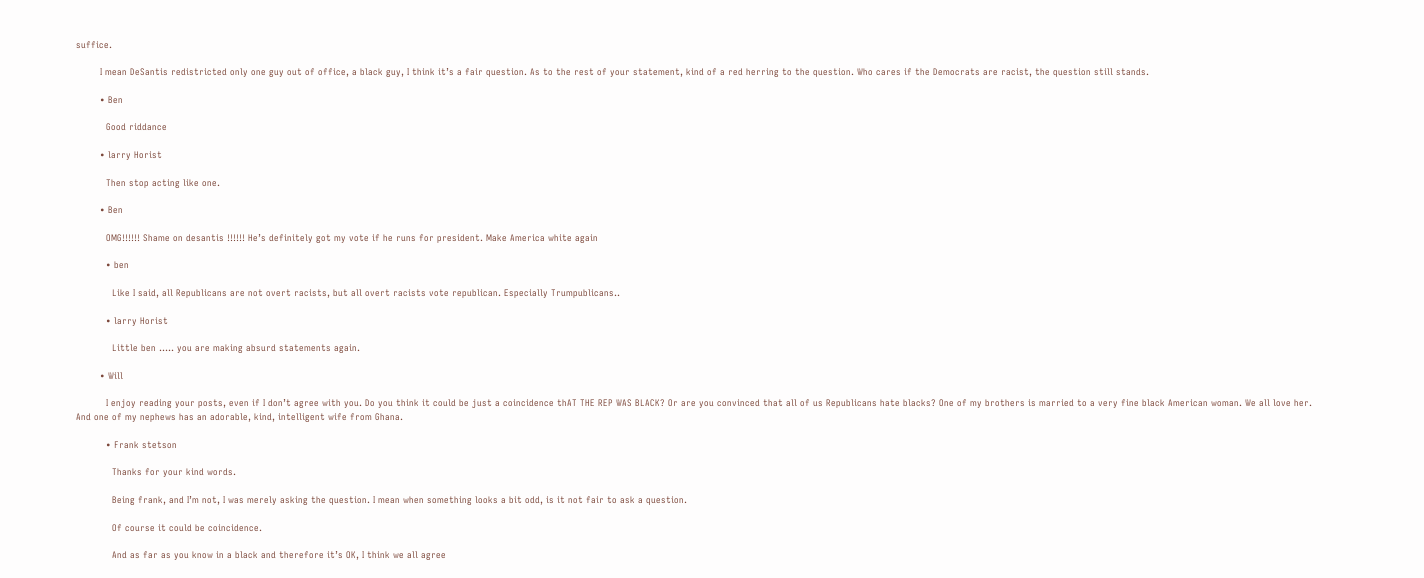suffice.

        I mean DeSantis redistricted only one guy out of office, a black guy, I think it’s a fair question. As to the rest of your statement, kind of a red herring to the question. Who cares if the Democrats are racist, the question still stands.

        • Ben

          Good riddance

        • larry Horist

          Then stop acting like one.

        • Ben

          OMG!!!!!! Shame on desantis !!!!!! He’s definitely got my vote if he runs for president. Make America white again

          • ben

            Like I said, all Republicans are not overt racists, but all overt racists vote republican. Especially Trumpublicans..

          • larry Horist

            Little ben ….. you are making absurd statements again.

        • Will

          I enjoy reading your posts, even if I don’t agree with you. Do you think it could be just a coincidence thAT THE REP WAS BLACK? Or are you convinced that all of us Republicans hate blacks? One of my brothers is married to a very fine black American woman. We all love her. And one of my nephews has an adorable, kind, intelligent wife from Ghana.

          • Frank stetson

            Thanks for your kind words.

            Being frank, and I’m not, I was merely asking the question. I mean when something looks a bit odd, is it not fair to ask a question.

            Of course it could be coincidence.

            And as far as you know in a black and therefore it’s OK, I think we all agree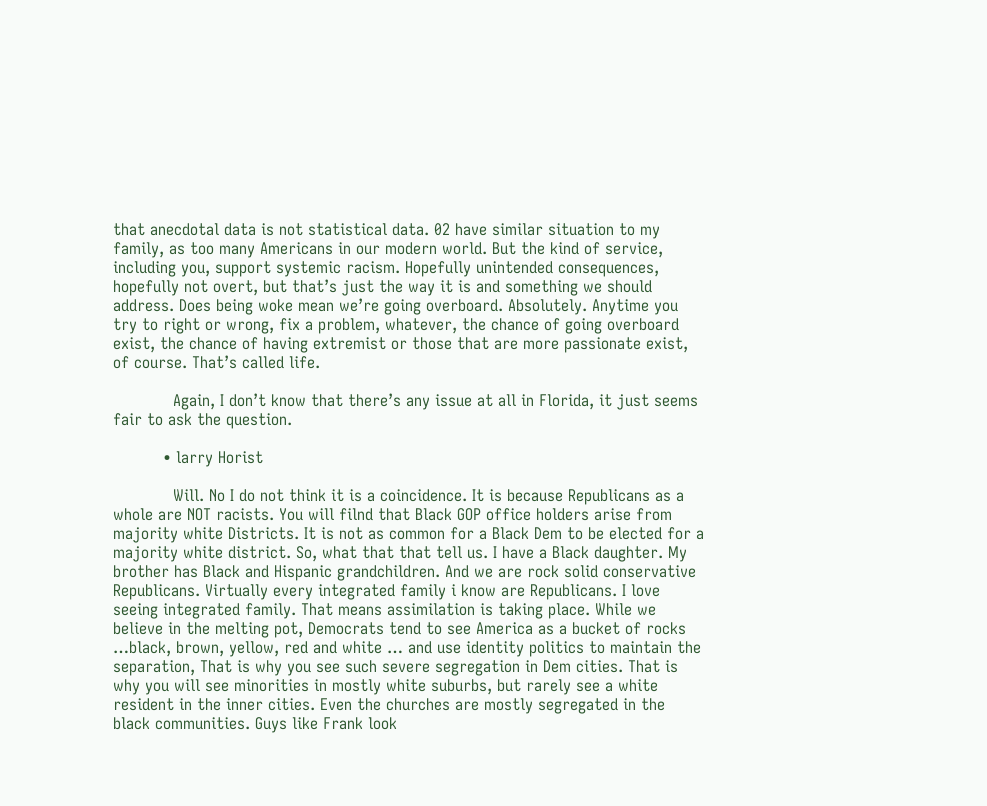that anecdotal data is not statistical data. 02 have similar situation to my family, as too many Americans in our modern world. But the kind of service, including you, support systemic racism. Hopefully unintended consequences, hopefully not overt, but that’s just the way it is and something we should address. Does being woke mean we’re going overboard. Absolutely. Anytime you try to right or wrong, fix a problem, whatever, the chance of going overboard exist, the chance of having extremist or those that are more passionate exist, of course. That’s called life.

            Again, I don’t know that there’s any issue at all in Florida, it just seems fair to ask the question.

          • larry Horist

            Will. No I do not think it is a coincidence. It is because Republicans as a whole are NOT racists. You will filnd that Black GOP office holders arise from majority white Districts. It is not as common for a Black Dem to be elected for a majority white district. So, what that that tell us. I have a Black daughter. My brother has Black and Hispanic grandchildren. And we are rock solid conservative Republicans. Virtually every integrated family i know are Republicans. I love seeing integrated family. That means assimilation is taking place. While we believe in the melting pot, Democrats tend to see America as a bucket of rocks …black, brown, yellow, red and white … and use identity politics to maintain the separation, That is why you see such severe segregation in Dem cities. That is why you will see minorities in mostly white suburbs, but rarely see a white resident in the inner cities. Even the churches are mostly segregated in the black communities. Guys like Frank look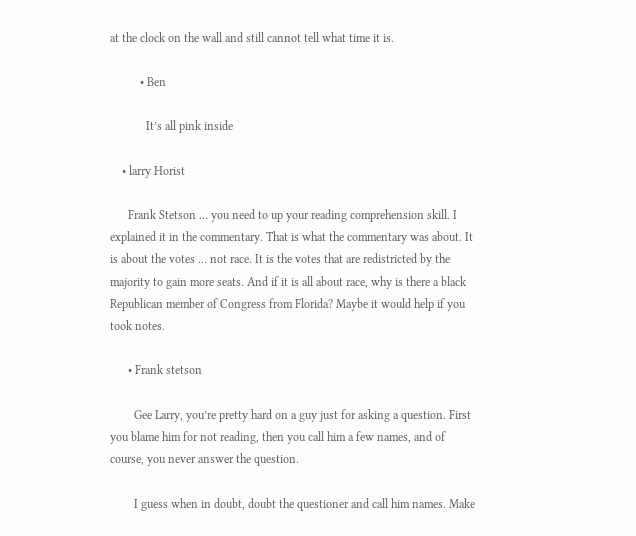at the clock on the wall and still cannot tell what time it is.

          • Ben

            It’s all pink inside

    • larry Horist

      Frank Stetson … you need to up your reading comprehension skill. I explained it in the commentary. That is what the commentary was about. It is about the votes … not race. It is the votes that are redistricted by the majority to gain more seats. And if it is all about race, why is there a black Republican member of Congress from Florida? Maybe it would help if you took notes.

      • Frank stetson

        Gee Larry, you’re pretty hard on a guy just for asking a question. First you blame him for not reading, then you call him a few names, and of course, you never answer the question.

        I guess when in doubt, doubt the questioner and call him names. Make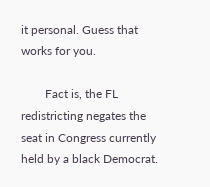it personal. Guess that works for you.

        Fact is, the FL redistricting negates the seat in Congress currently held by a black Democrat.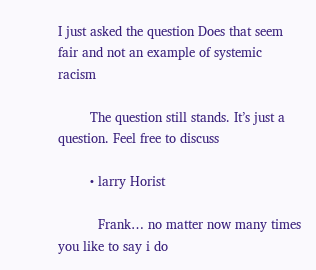I just asked the question Does that seem fair and not an example of systemic racism

        The question still stands. It’s just a question. Feel free to discuss

        • larry Horist

          Frank… no matter now many times you like to say i do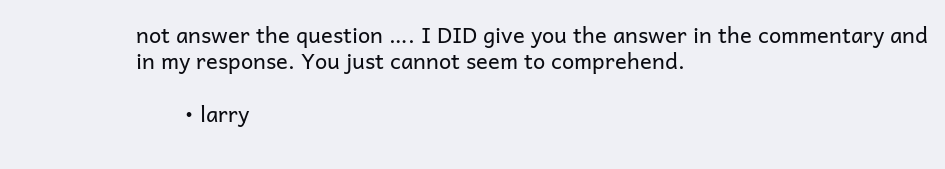not answer the question …. I DID give you the answer in the commentary and in my response. You just cannot seem to comprehend.

        • larry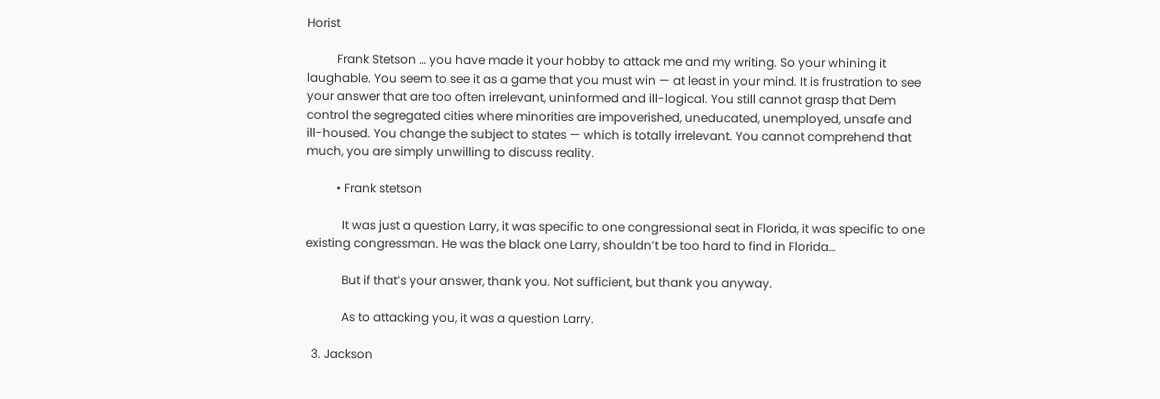Horist

          Frank Stetson … you have made it your hobby to attack me and my writing. So your whining it laughable. You seem to see it as a game that you must win — at least in your mind. It is frustration to see your answer that are too often irrelevant, uninformed and ill-logical. You still cannot grasp that Dem control the segregated cities where minorities are impoverished, uneducated, unemployed, unsafe and ill-housed. You change the subject to states — which is totally irrelevant. You cannot comprehend that much, you are simply unwilling to discuss reality.

          • Frank stetson

            It was just a question Larry, it was specific to one congressional seat in Florida, it was specific to one existing congressman. He was the black one Larry, shouldn’t be too hard to find in Florida…

            But if that’s your answer, thank you. Not sufficient, but thank you anyway.

            As to attacking you, it was a question Larry.

  3. Jackson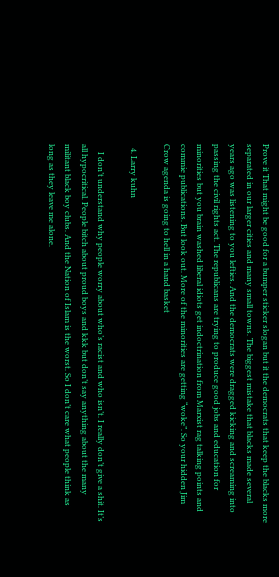Prove it That might be good for a bumper sticker slogan but it the democrats that keep the blacks more separated in our larger cities and many small towns. The biggest mistake that blacks made several years ago was listening to you lefties. And the democrats were dragged kicking and screaming into passing the civil rights act. The republicans are trying to produce good jobs and education for minorities but you brain washed liberal idiots get indoctrination from Marxist rag talking points and commie publications. But look out. More of the minorities are getting “woke”. So your hidden Jim Crow agenda is going to hell in a hand basket

  4. Larry kuhn

    I don’t understand why people worry about who’s racist and who isn’t. I really don’t give a shit. It’s all hypocritical. People bitch about proud boys and kkk but don’t say anything about the many militant black boy clubs. And the Nation of Islam is the worst. So I don’t care what people think as long as they leave me alone.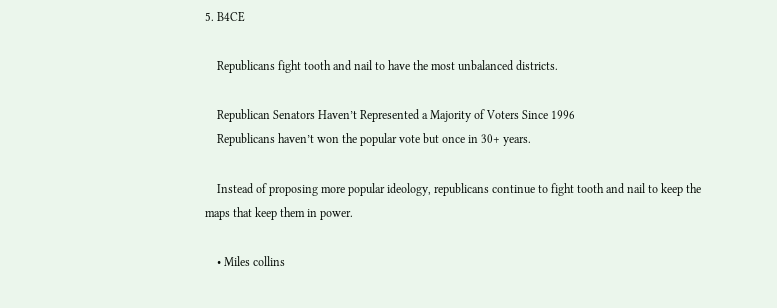5. B4CE

    Republicans fight tooth and nail to have the most unbalanced districts.

    Republican Senators Haven’t Represented a Majority of Voters Since 1996
    Republicans haven’t won the popular vote but once in 30+ years.

    Instead of proposing more popular ideology, republicans continue to fight tooth and nail to keep the maps that keep them in power.

    • Miles collins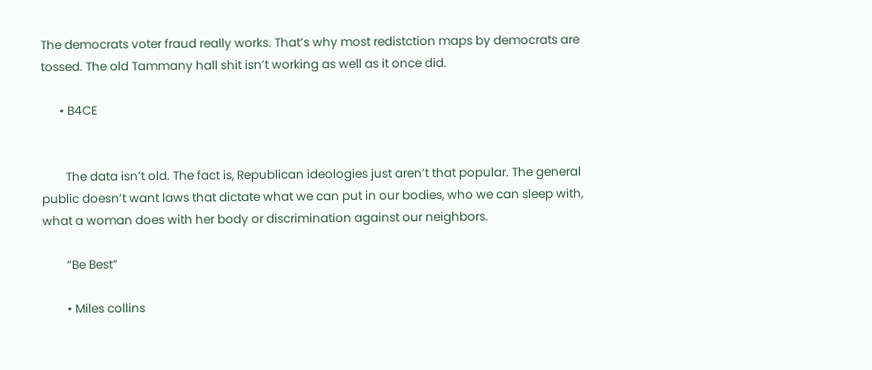The democrats voter fraud really works. That’s why most redistction maps by democrats are tossed. The old Tammany hall shit isn’t working as well as it once did.

      • B4CE


        The data isn’t old. The fact is, Republican ideologies just aren’t that popular. The general public doesn’t want laws that dictate what we can put in our bodies, who we can sleep with, what a woman does with her body or discrimination against our neighbors.

        “Be Best”

        • Miles collins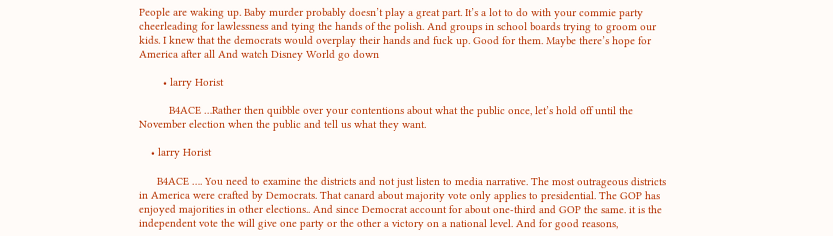People are waking up. Baby murder probably doesn’t play a great part. It’s a lot to do with your commie party cheerleading for lawlessness and tying the hands of the polish. And groups in school boards trying to groom our kids. I knew that the democrats would overplay their hands and fuck up. Good for them. Maybe there’s hope for America after all And watch Disney World go down

        • larry Horist

          B4ACE …Rather then quibble over your contentions about what the public once, let’s hold off until the November election when the public and tell us what they want.

    • larry Horist

      B4ACE …. You need to examine the districts and not just listen to media narrative. The most outrageous districts in America were crafted by Democrats. That canard about majority vote only applies to presidential. The GOP has enjoyed majorities in other elections.. And since Democrat account for about one-third and GOP the same. it is the independent vote the will give one party or the other a victory on a national level. And for good reasons,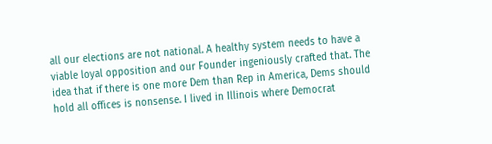all our elections are not national. A healthy system needs to have a viable loyal opposition and our Founder ingeniously crafted that. The idea that if there is one more Dem than Rep in America, Dems should hold all offices is nonsense. I lived in Illinois where Democrat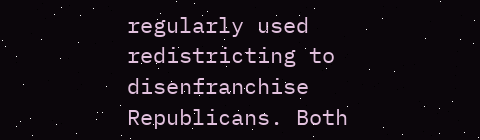regularly used redistricting to disenfranchise Republicans. Both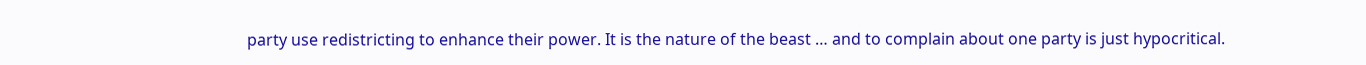party use redistricting to enhance their power. It is the nature of the beast … and to complain about one party is just hypocritical.